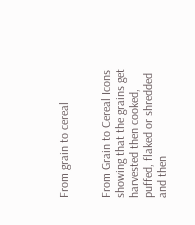From grain to cereal


From Grain to Cereal Icons showing that the grains get harvested then cooked, puffed, flaked or shredded and then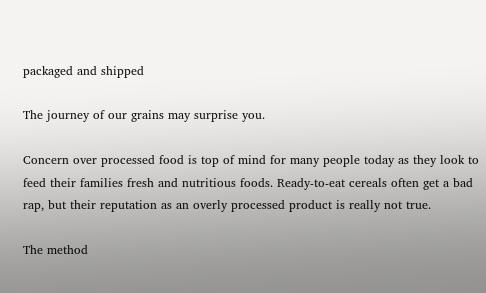packaged and shipped

The journey of our grains may surprise you.

Concern over processed food is top of mind for many people today as they look to feed their families fresh and nutritious foods. Ready-to-eat cereals often get a bad rap, but their reputation as an overly processed product is really not true.

The method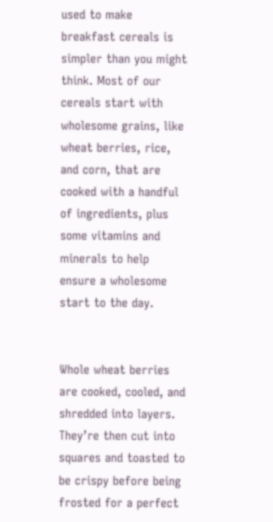used to make breakfast cereals is simpler than you might think. Most of our cereals start with wholesome grains, like wheat berries, rice, and corn, that are cooked with a handful of ingredients, plus some vitamins and minerals to help ensure a wholesome start to the day.


Whole wheat berries are cooked, cooled, and shredded into layers. They’re then cut into squares and toasted to be crispy before being frosted for a perfect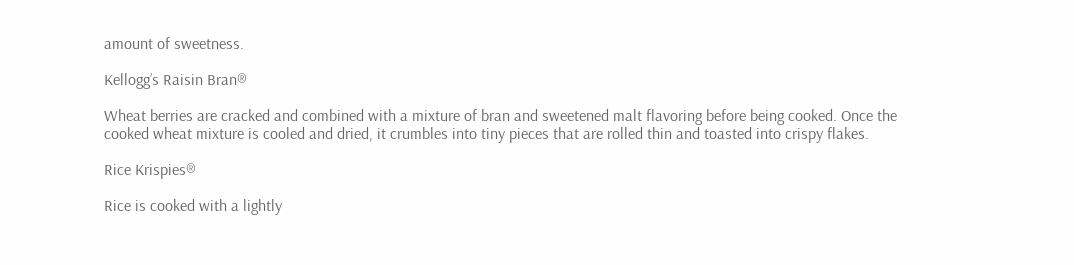amount of sweetness.

Kellogg’s Raisin Bran®

Wheat berries are cracked and combined with a mixture of bran and sweetened malt flavoring before being cooked. Once the cooked wheat mixture is cooled and dried, it crumbles into tiny pieces that are rolled thin and toasted into crispy flakes.

Rice Krispies®

Rice is cooked with a lightly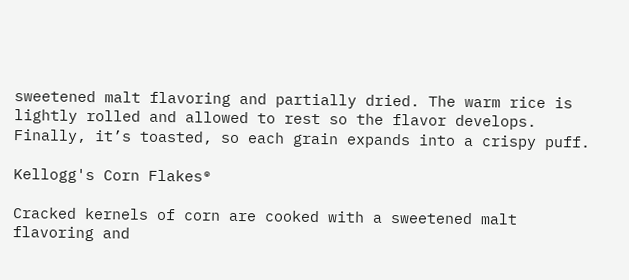sweetened malt flavoring and partially dried. The warm rice is lightly rolled and allowed to rest so the flavor develops. Finally, it’s toasted, so each grain expands into a crispy puff.

Kellogg's Corn Flakes®

Cracked kernels of corn are cooked with a sweetened malt flavoring and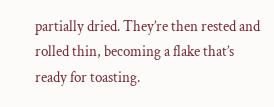partially dried. They’re then rested and rolled thin, becoming a flake that’s ready for toasting.